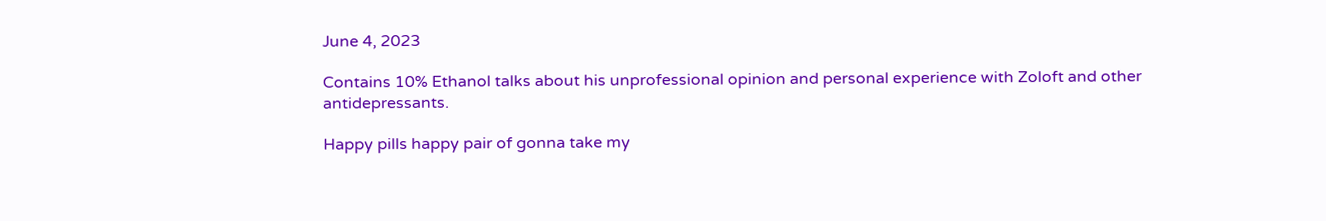June 4, 2023

Contains 10% Ethanol talks about his unprofessional opinion and personal experience with Zoloft and other antidepressants.

Happy pills happy pair of gonna take my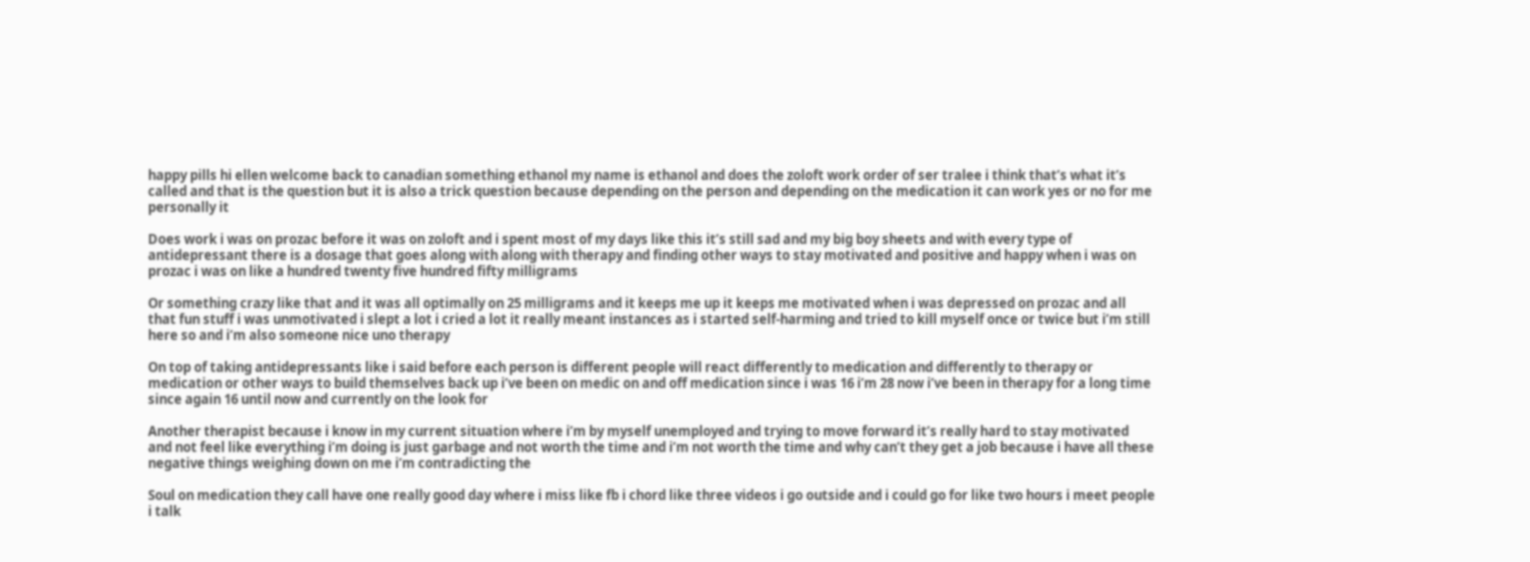happy pills hi ellen welcome back to canadian something ethanol my name is ethanol and does the zoloft work order of ser tralee i think that’s what it’s called and that is the question but it is also a trick question because depending on the person and depending on the medication it can work yes or no for me personally it

Does work i was on prozac before it was on zoloft and i spent most of my days like this it’s still sad and my big boy sheets and with every type of antidepressant there is a dosage that goes along with along with therapy and finding other ways to stay motivated and positive and happy when i was on prozac i was on like a hundred twenty five hundred fifty milligrams

Or something crazy like that and it was all optimally on 25 milligrams and it keeps me up it keeps me motivated when i was depressed on prozac and all that fun stuff i was unmotivated i slept a lot i cried a lot it really meant instances as i started self-harming and tried to kill myself once or twice but i’m still here so and i’m also someone nice uno therapy

On top of taking antidepressants like i said before each person is different people will react differently to medication and differently to therapy or medication or other ways to build themselves back up i’ve been on medic on and off medication since i was 16 i’m 28 now i’ve been in therapy for a long time since again 16 until now and currently on the look for

Another therapist because i know in my current situation where i’m by myself unemployed and trying to move forward it’s really hard to stay motivated and not feel like everything i’m doing is just garbage and not worth the time and i’m not worth the time and why can’t they get a job because i have all these negative things weighing down on me i’m contradicting the

Soul on medication they call have one really good day where i miss like fb i chord like three videos i go outside and i could go for like two hours i meet people i talk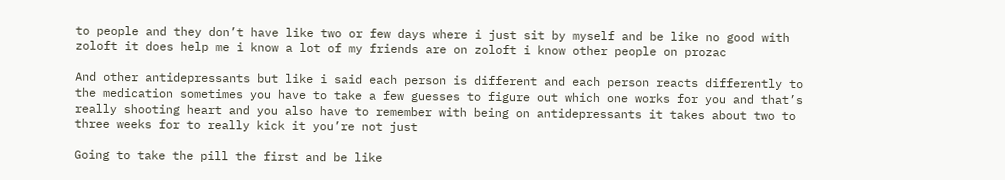to people and they don’t have like two or few days where i just sit by myself and be like no good with zoloft it does help me i know a lot of my friends are on zoloft i know other people on prozac

And other antidepressants but like i said each person is different and each person reacts differently to the medication sometimes you have to take a few guesses to figure out which one works for you and that’s really shooting heart and you also have to remember with being on antidepressants it takes about two to three weeks for to really kick it you’re not just

Going to take the pill the first and be like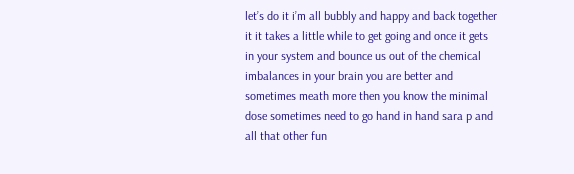let’s do it i’m all bubbly and happy and back together it it takes a little while to get going and once it gets in your system and bounce us out of the chemical imbalances in your brain you are better and sometimes meath more then you know the minimal dose sometimes need to go hand in hand sara p and all that other fun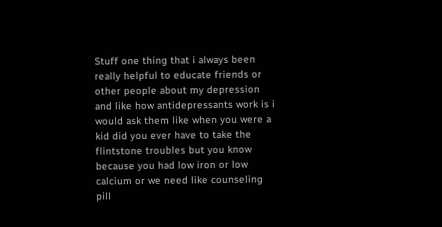Stuff one thing that i always been really helpful to educate friends or other people about my depression and like how antidepressants work is i would ask them like when you were a kid did you ever have to take the flintstone troubles but you know because you had low iron or low calcium or we need like counseling pill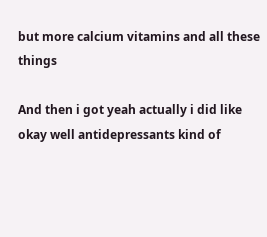but more calcium vitamins and all these things

And then i got yeah actually i did like okay well antidepressants kind of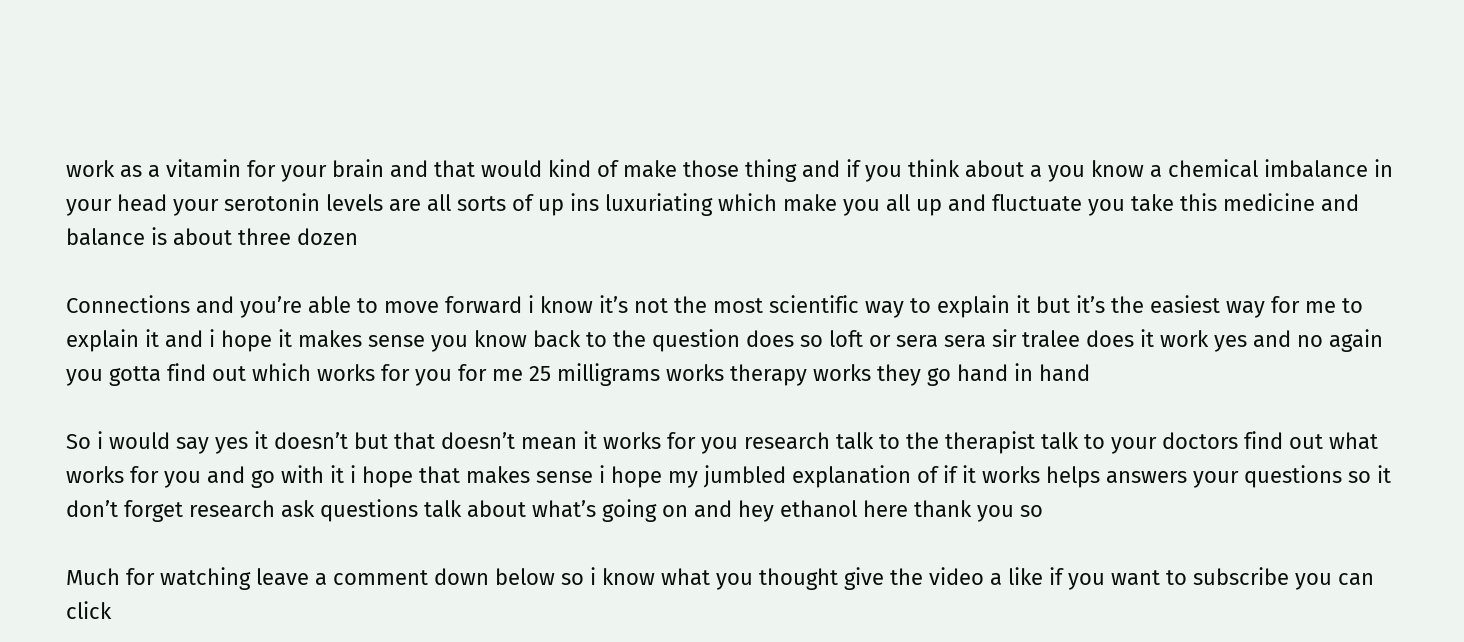work as a vitamin for your brain and that would kind of make those thing and if you think about a you know a chemical imbalance in your head your serotonin levels are all sorts of up ins luxuriating which make you all up and fluctuate you take this medicine and balance is about three dozen

Connections and you’re able to move forward i know it’s not the most scientific way to explain it but it’s the easiest way for me to explain it and i hope it makes sense you know back to the question does so loft or sera sera sir tralee does it work yes and no again you gotta find out which works for you for me 25 milligrams works therapy works they go hand in hand

So i would say yes it doesn’t but that doesn’t mean it works for you research talk to the therapist talk to your doctors find out what works for you and go with it i hope that makes sense i hope my jumbled explanation of if it works helps answers your questions so it don’t forget research ask questions talk about what’s going on and hey ethanol here thank you so

Much for watching leave a comment down below so i know what you thought give the video a like if you want to subscribe you can click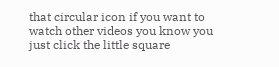that circular icon if you want to watch other videos you know you just click the little square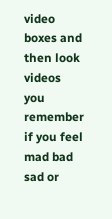video boxes and then look videos you remember if you feel mad bad sad or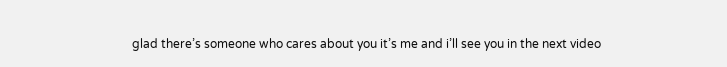glad there’s someone who cares about you it’s me and i’ll see you in the next video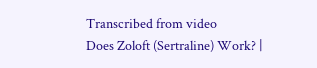Transcribed from video
Does Zoloft (Sertraline) Work? |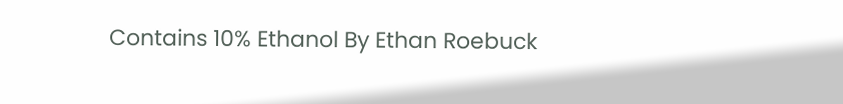Contains 10% Ethanol By Ethan Roebuck